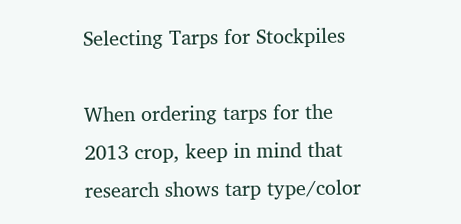Selecting Tarps for Stockpiles

When ordering tarps for the 2013 crop, keep in mind that research shows tarp type/color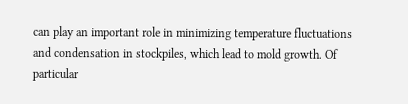can play an important role in minimizing temperature fluctuations and condensation in stockpiles, which lead to mold growth. Of particular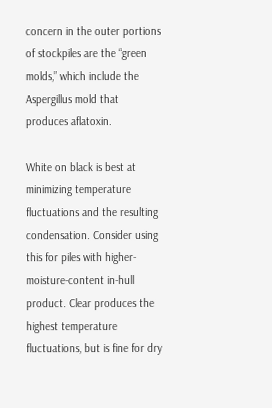concern in the outer portions of stockpiles are the “green molds,” which include the Aspergillus mold that produces aflatoxin.

White on black is best at minimizing temperature fluctuations and the resulting condensation. Consider using this for piles with higher-moisture-content in-hull product. Clear produces the highest temperature fluctuations, but is fine for dry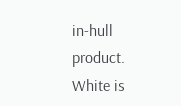in-hull product. White is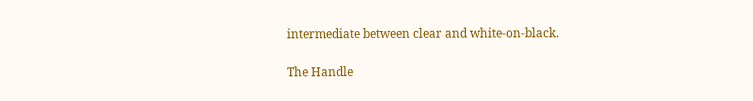intermediate between clear and white-on-black.

The Handle